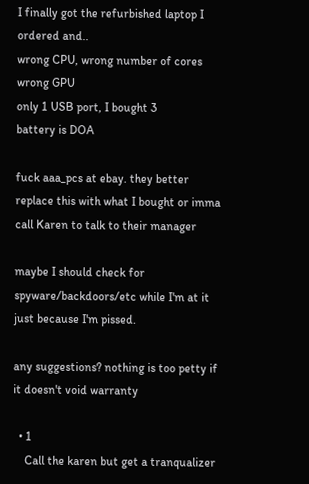I finally got the refurbished laptop I ordered and..
wrong CPU, wrong number of cores
wrong GPU
only 1 USB port, I bought 3
battery is DOA

fuck aaa_pcs at ebay. they better replace this with what I bought or imma call Karen to talk to their manager

maybe I should check for spyware/backdoors/etc while I'm at it just because I'm pissed.

any suggestions? nothing is too petty if it doesn't void warranty

  • 1
    Call the karen but get a tranqualizer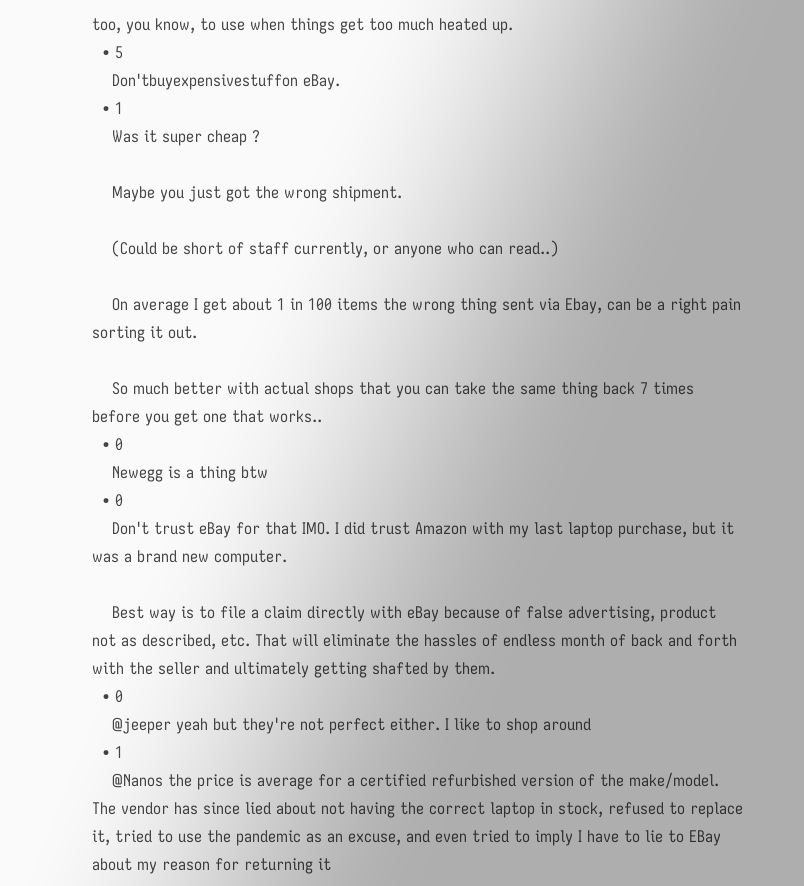too, you know, to use when things get too much heated up.
  • 5
    Don'tbuyexpensivestuffon eBay.
  • 1
    Was it super cheap ?

    Maybe you just got the wrong shipment.

    (Could be short of staff currently, or anyone who can read..)

    On average I get about 1 in 100 items the wrong thing sent via Ebay, can be a right pain sorting it out.

    So much better with actual shops that you can take the same thing back 7 times before you get one that works..
  • 0
    Newegg is a thing btw
  • 0
    Don't trust eBay for that IMO. I did trust Amazon with my last laptop purchase, but it was a brand new computer.

    Best way is to file a claim directly with eBay because of false advertising, product not as described, etc. That will eliminate the hassles of endless month of back and forth with the seller and ultimately getting shafted by them.
  • 0
    @jeeper yeah but they're not perfect either. I like to shop around
  • 1
    @Nanos the price is average for a certified refurbished version of the make/model. The vendor has since lied about not having the correct laptop in stock, refused to replace it, tried to use the pandemic as an excuse, and even tried to imply I have to lie to EBay about my reason for returning it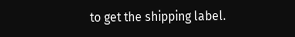to get the shipping label.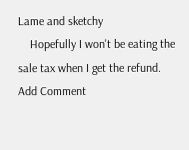Lame and sketchy
    Hopefully I won't be eating the sale tax when I get the refund.
Add Comment